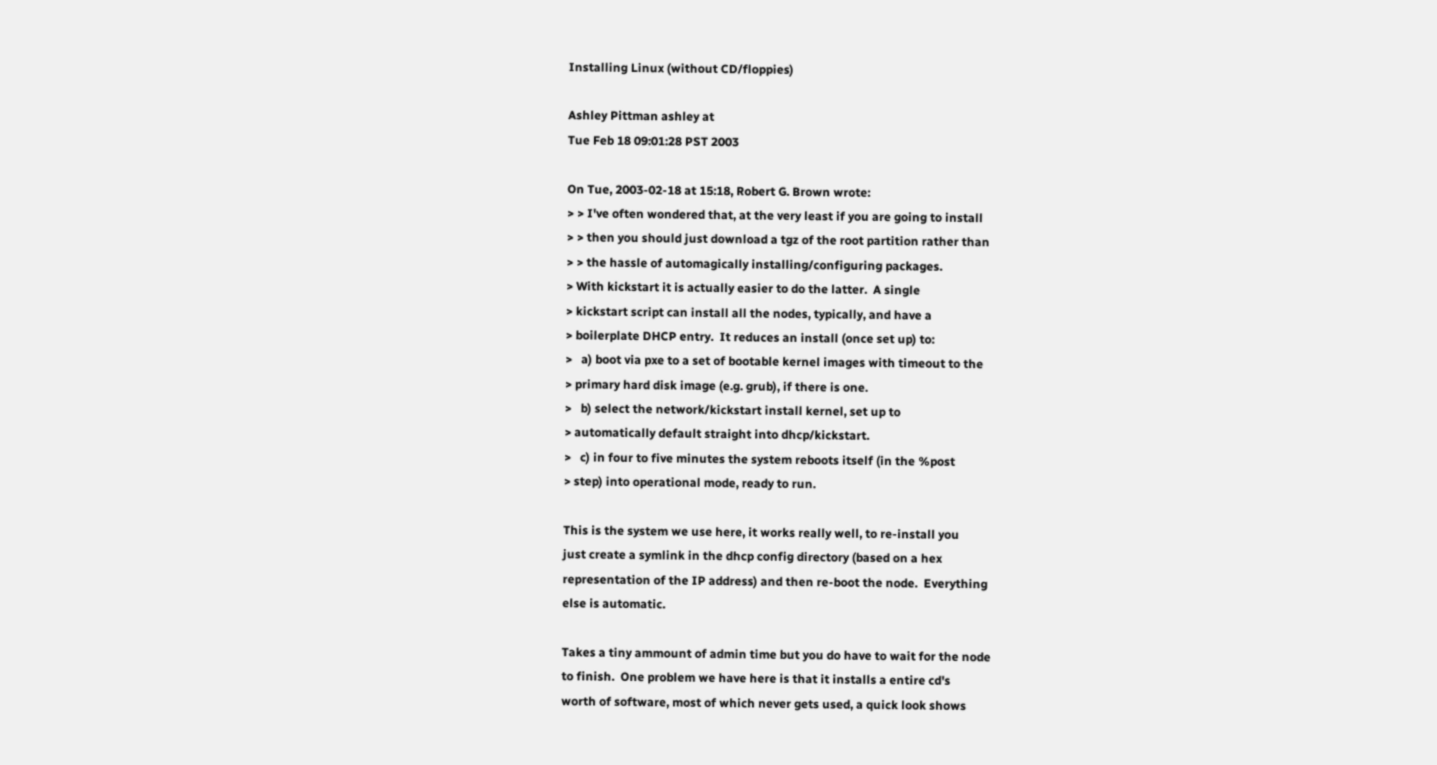Installing Linux (without CD/floppies)

Ashley Pittman ashley at
Tue Feb 18 09:01:28 PST 2003

On Tue, 2003-02-18 at 15:18, Robert G. Brown wrote:
> > I've often wondered that, at the very least if you are going to install
> > then you should just download a tgz of the root partition rather than
> > the hassle of automagically installing/configuring packages.
> With kickstart it is actually easier to do the latter.  A single
> kickstart script can install all the nodes, typically, and have a
> boilerplate DHCP entry.  It reduces an install (once set up) to:
>   a) boot via pxe to a set of bootable kernel images with timeout to the
> primary hard disk image (e.g. grub), if there is one.
>   b) select the network/kickstart install kernel, set up to
> automatically default straight into dhcp/kickstart.
>   c) in four to five minutes the system reboots itself (in the %post
> step) into operational mode, ready to run.

This is the system we use here, it works really well, to re-install you
just create a symlink in the dhcp config directory (based on a hex
representation of the IP address) and then re-boot the node.  Everything
else is automatic.

Takes a tiny ammount of admin time but you do have to wait for the node
to finish.  One problem we have here is that it installs a entire cd's
worth of software, most of which never gets used, a quick look shows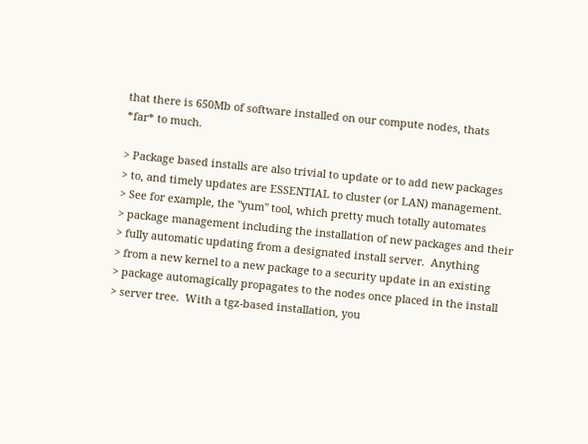that there is 650Mb of software installed on our compute nodes, thats
*far* to much.

> Package based installs are also trivial to update or to add new packages
> to, and timely updates are ESSENTIAL to cluster (or LAN) management.
> See for example, the "yum" tool, which pretty much totally automates
> package management including the installation of new packages and their
> fully automatic updating from a designated install server.  Anything
> from a new kernel to a new package to a security update in an existing
> package automagically propagates to the nodes once placed in the install
> server tree.  With a tgz-based installation, you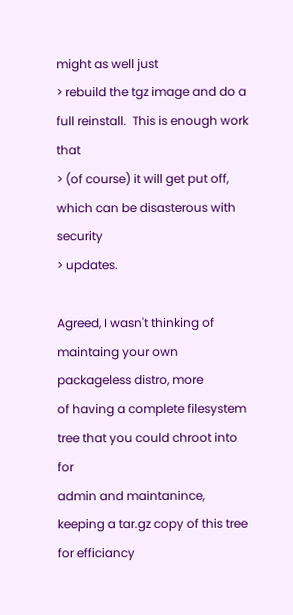might as well just
> rebuild the tgz image and do a full reinstall.  This is enough work that
> (of course) it will get put off, which can be disasterous with security
> updates.

Agreed, I wasn't thinking of maintaing your own packageless distro, more
of having a complete filesystem tree that you could chroot into for
admin and maintanince, keeping a tar.gz copy of this tree for efficiancy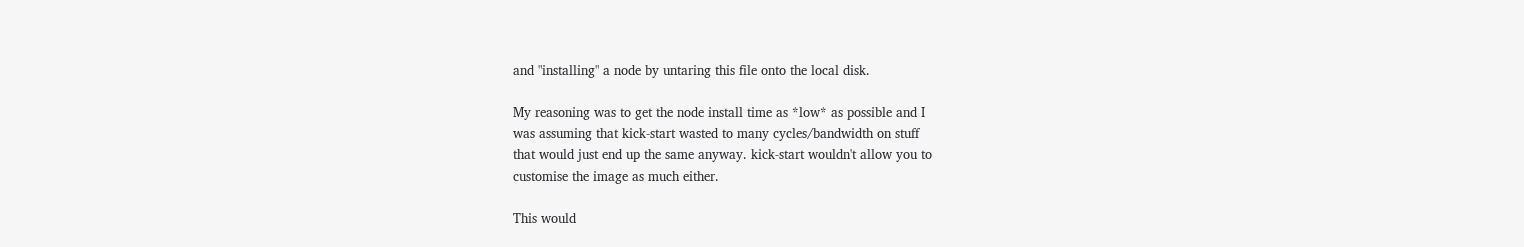and "installing" a node by untaring this file onto the local disk.

My reasoning was to get the node install time as *low* as possible and I
was assuming that kick-start wasted to many cycles/bandwidth on stuff
that would just end up the same anyway. kick-start wouldn't allow you to
customise the image as much either.

This would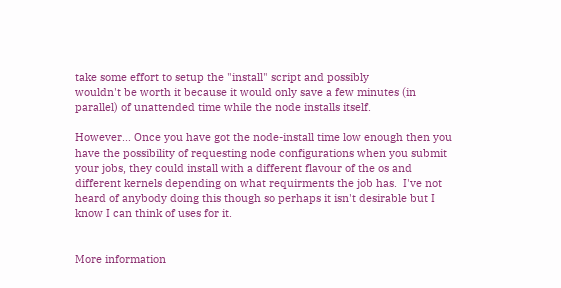take some effort to setup the "install" script and possibly
wouldn't be worth it because it would only save a few minutes (in
parallel) of unattended time while the node installs itself.

However... Once you have got the node-install time low enough then you
have the possibility of requesting node configurations when you submit
your jobs, they could install with a different flavour of the os and
different kernels depending on what requirments the job has.  I've not
heard of anybody doing this though so perhaps it isn't desirable but I
know I can think of uses for it.


More information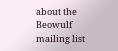about the Beowulf mailing list